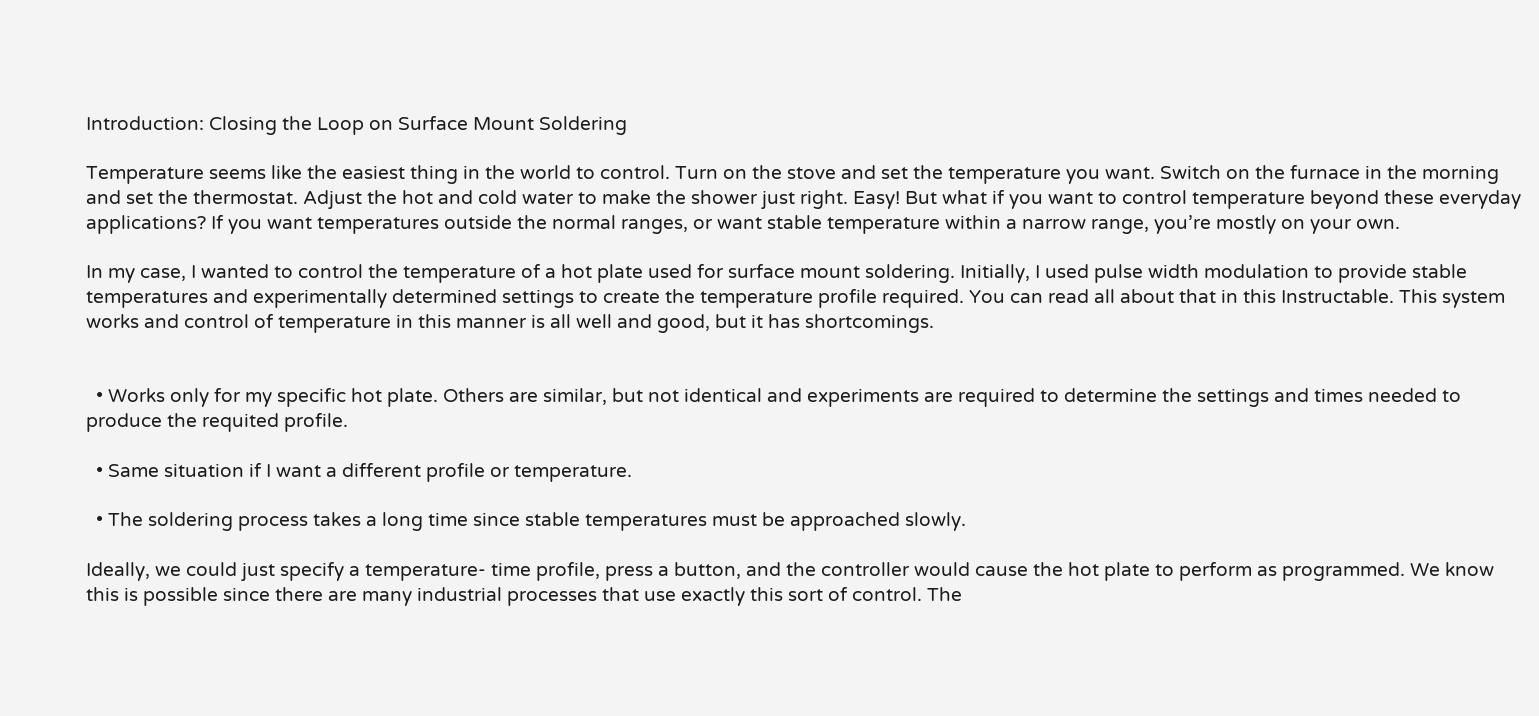Introduction: Closing the Loop on Surface Mount Soldering

Temperature seems like the easiest thing in the world to control. Turn on the stove and set the temperature you want. Switch on the furnace in the morning and set the thermostat. Adjust the hot and cold water to make the shower just right. Easy! But what if you want to control temperature beyond these everyday applications? If you want temperatures outside the normal ranges, or want stable temperature within a narrow range, you’re mostly on your own.

In my case, I wanted to control the temperature of a hot plate used for surface mount soldering. Initially, I used pulse width modulation to provide stable temperatures and experimentally determined settings to create the temperature profile required. You can read all about that in this Instructable. This system works and control of temperature in this manner is all well and good, but it has shortcomings.


  • Works only for my specific hot plate. Others are similar, but not identical and experiments are required to determine the settings and times needed to produce the requited profile.

  • Same situation if I want a different profile or temperature.

  • The soldering process takes a long time since stable temperatures must be approached slowly.

Ideally, we could just specify a temperature- time profile, press a button, and the controller would cause the hot plate to perform as programmed. We know this is possible since there are many industrial processes that use exactly this sort of control. The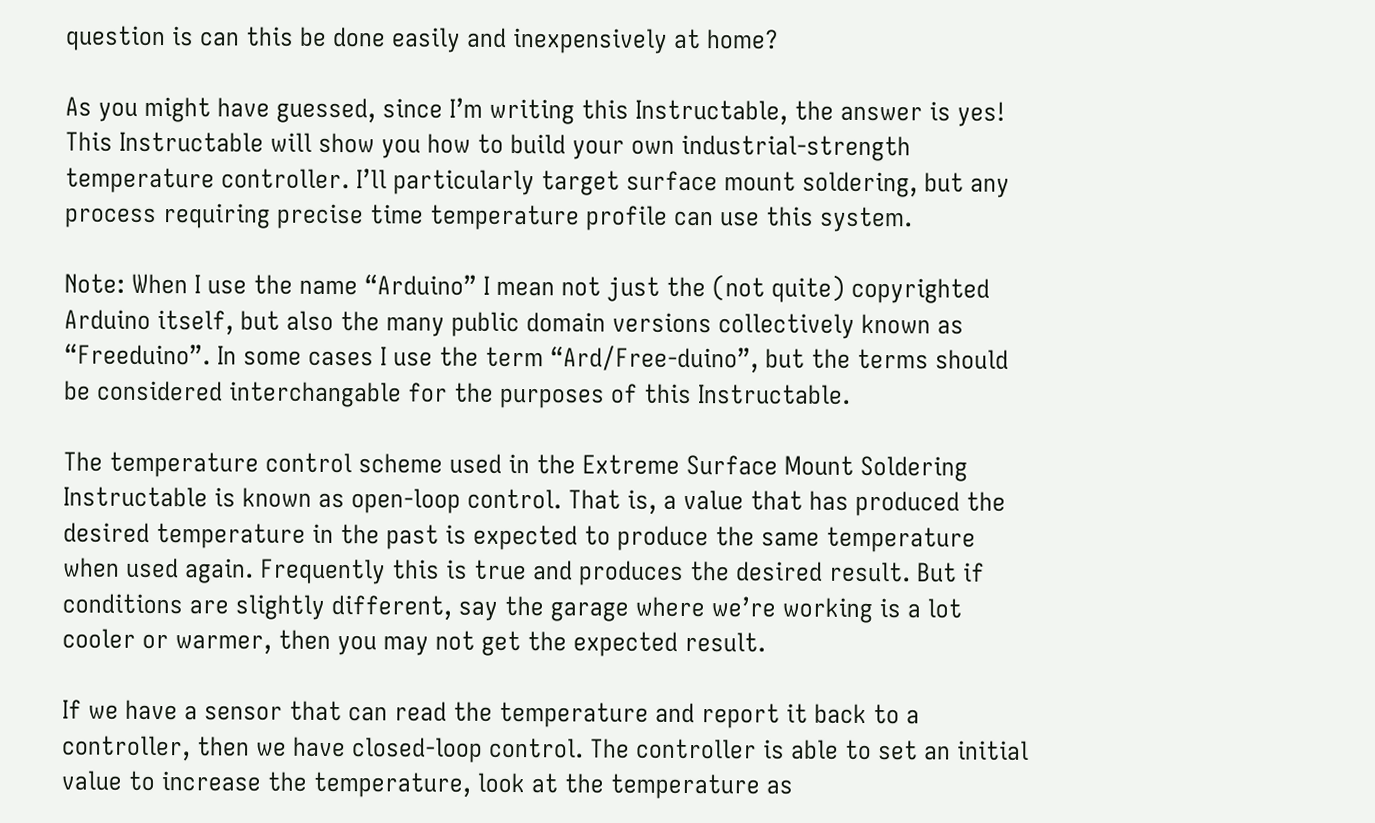question is can this be done easily and inexpensively at home?

As you might have guessed, since I’m writing this Instructable, the answer is yes! This Instructable will show you how to build your own industrial-strength temperature controller. I’ll particularly target surface mount soldering, but any process requiring precise time temperature profile can use this system.

Note: When I use the name “Arduino” I mean not just the (not quite) copyrighted Arduino itself, but also the many public domain versions collectively known as “Freeduino”. In some cases I use the term “Ard/Free-duino”, but the terms should be considered interchangable for the purposes of this Instructable.

The temperature control scheme used in the Extreme Surface Mount Soldering Instructable is known as open-loop control. That is, a value that has produced the desired temperature in the past is expected to produce the same temperature when used again. Frequently this is true and produces the desired result. But if conditions are slightly different, say the garage where we’re working is a lot cooler or warmer, then you may not get the expected result.

If we have a sensor that can read the temperature and report it back to a controller, then we have closed-loop control. The controller is able to set an initial value to increase the temperature, look at the temperature as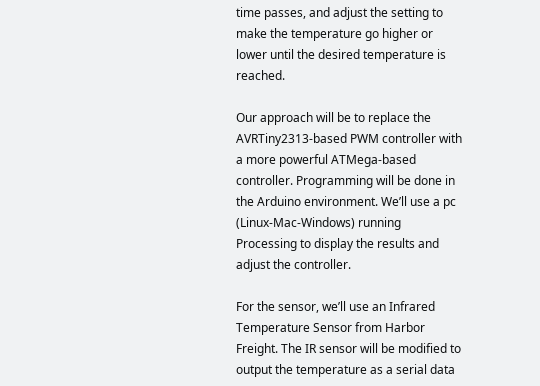time passes, and adjust the setting to make the temperature go higher or lower until the desired temperature is reached.

Our approach will be to replace the AVRTiny2313-based PWM controller with a more powerful ATMega-based controller. Programming will be done in the Arduino environment. We’ll use a pc (Linux-Mac-Windows) running Processing to display the results and adjust the controller.

For the sensor, we’ll use an Infrared Temperature Sensor from Harbor Freight. The IR sensor will be modified to output the temperature as a serial data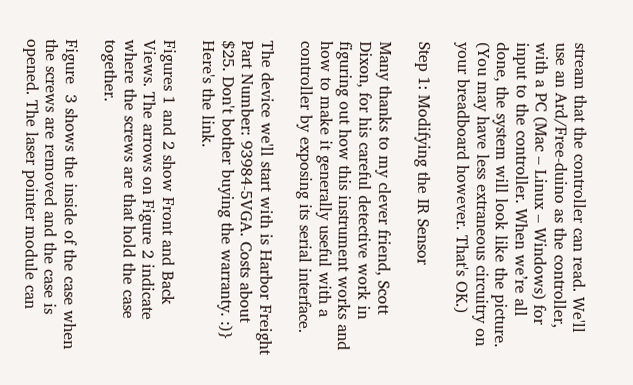stream that the controller can read. We'll use an Ard/Free-duino as the controller, with a PC (Mac – Linux – Windows) for input to the controller. When we’re all done, the system will look like the picture. (You may have less extraneous circuitry on your breadboard however. That's OK.)

Step 1: Modifying the IR Sensor

Many thanks to my clever friend, Scott Dixon, for his careful detective work in figuring out how this instrument works and how to make it generally useful with a controller by exposing its serial interface.

The device we'll start with is Harbor Freight Part Number: 93984-5VGA. Costs about $25. Don't bother buying the warranty. :)} Here's the link.

Figures 1 and 2 show Front and Back Views. The arrows on Figure 2 indicate where the screws are that hold the case together.

Figure  3 shows the inside of the case when the screws are removed and the case is opened. The laser pointer module can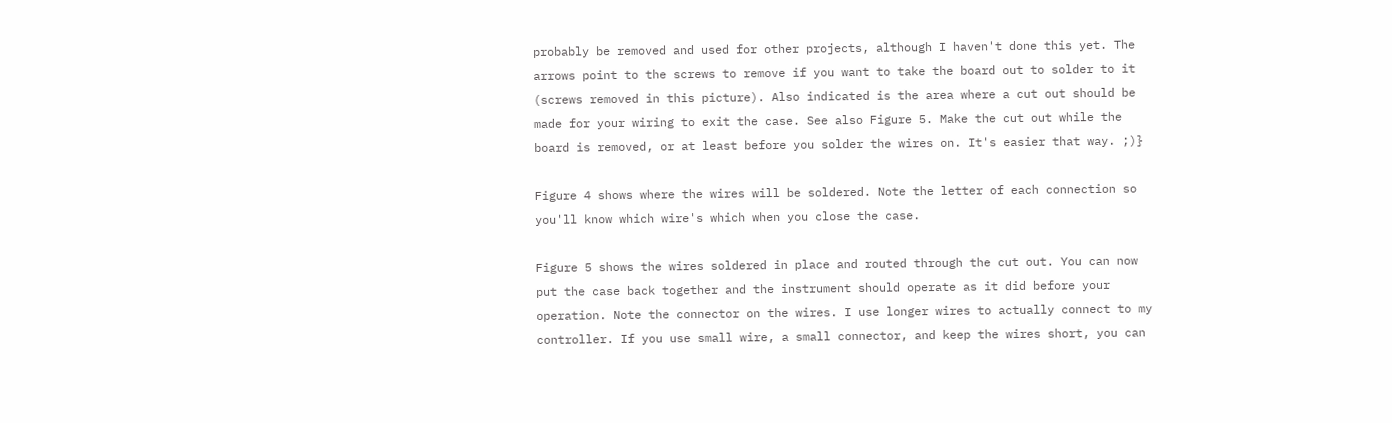probably be removed and used for other projects, although I haven't done this yet. The arrows point to the screws to remove if you want to take the board out to solder to it (screws removed in this picture). Also indicated is the area where a cut out should be made for your wiring to exit the case. See also Figure 5. Make the cut out while the board is removed, or at least before you solder the wires on. It's easier that way. ;)}

Figure 4 shows where the wires will be soldered. Note the letter of each connection so you'll know which wire's which when you close the case.

Figure 5 shows the wires soldered in place and routed through the cut out. You can now put the case back together and the instrument should operate as it did before your operation. Note the connector on the wires. I use longer wires to actually connect to my controller. If you use small wire, a small connector, and keep the wires short, you can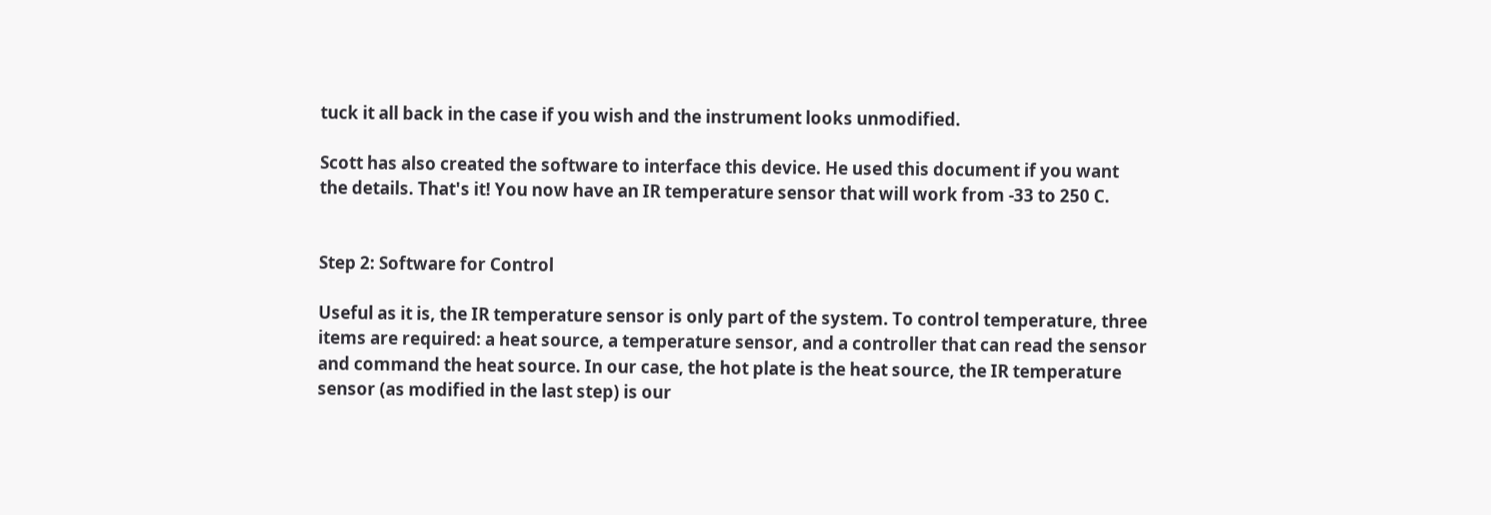tuck it all back in the case if you wish and the instrument looks unmodified.

Scott has also created the software to interface this device. He used this document if you want the details. That's it! You now have an IR temperature sensor that will work from -33 to 250 C.


Step 2: Software for Control

Useful as it is, the IR temperature sensor is only part of the system. To control temperature, three items are required: a heat source, a temperature sensor, and a controller that can read the sensor and command the heat source. In our case, the hot plate is the heat source, the IR temperature sensor (as modified in the last step) is our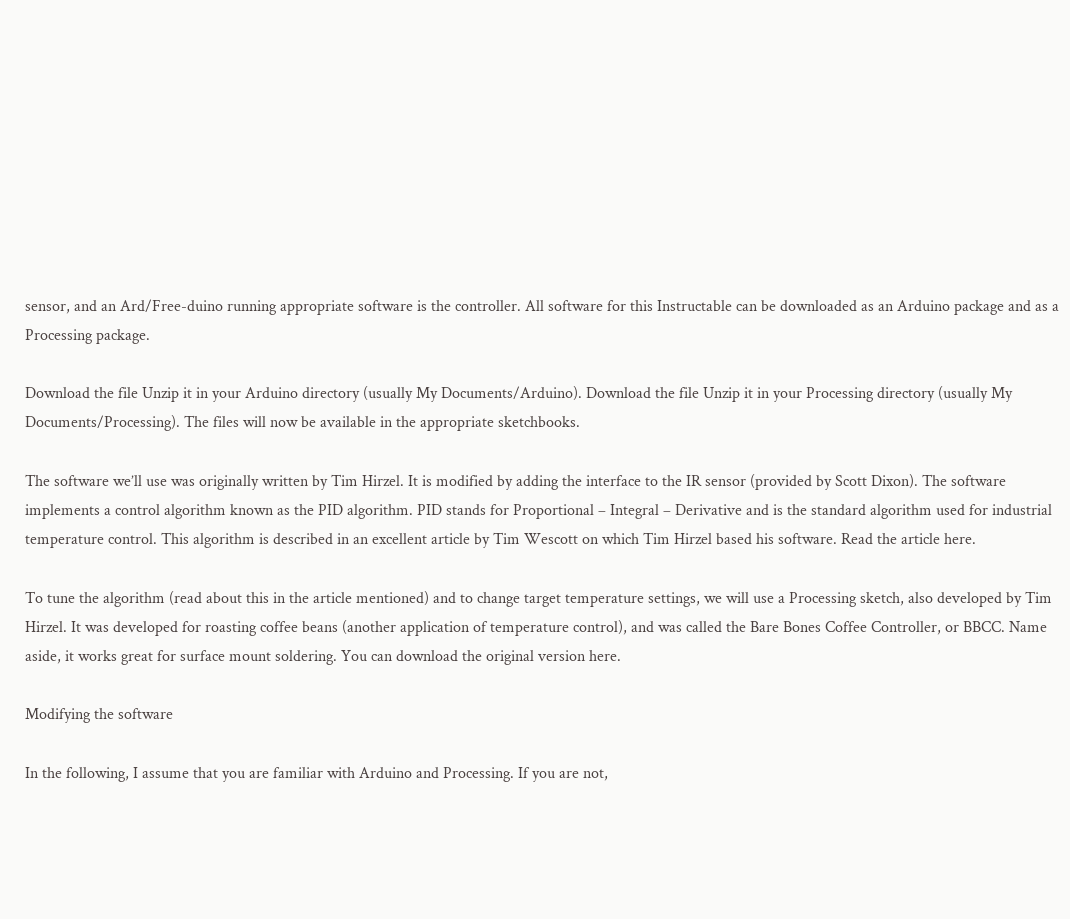sensor, and an Ard/Free-duino running appropriate software is the controller. All software for this Instructable can be downloaded as an Arduino package and as a Processing package.

Download the file Unzip it in your Arduino directory (usually My Documents/Arduino). Download the file Unzip it in your Processing directory (usually My Documents/Processing). The files will now be available in the appropriate sketchbooks.

The software we’ll use was originally written by Tim Hirzel. It is modified by adding the interface to the IR sensor (provided by Scott Dixon). The software implements a control algorithm known as the PID algorithm. PID stands for Proportional – Integral – Derivative and is the standard algorithm used for industrial temperature control. This algorithm is described in an excellent article by Tim Wescott on which Tim Hirzel based his software. Read the article here.

To tune the algorithm (read about this in the article mentioned) and to change target temperature settings, we will use a Processing sketch, also developed by Tim Hirzel. It was developed for roasting coffee beans (another application of temperature control), and was called the Bare Bones Coffee Controller, or BBCC. Name aside, it works great for surface mount soldering. You can download the original version here.

Modifying the software

In the following, I assume that you are familiar with Arduino and Processing. If you are not,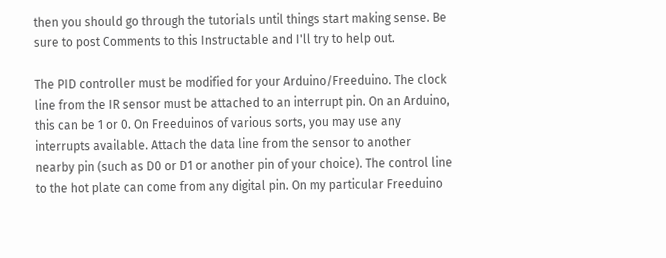then you should go through the tutorials until things start making sense. Be sure to post Comments to this Instructable and I'll try to help out.

The PID controller must be modified for your Arduino/Freeduino. The clock line from the IR sensor must be attached to an interrupt pin. On an Arduino, this can be 1 or 0. On Freeduinos of various sorts, you may use any interrupts available. Attach the data line from the sensor to another nearby pin (such as D0 or D1 or another pin of your choice). The control line to the hot plate can come from any digital pin. On my particular Freeduino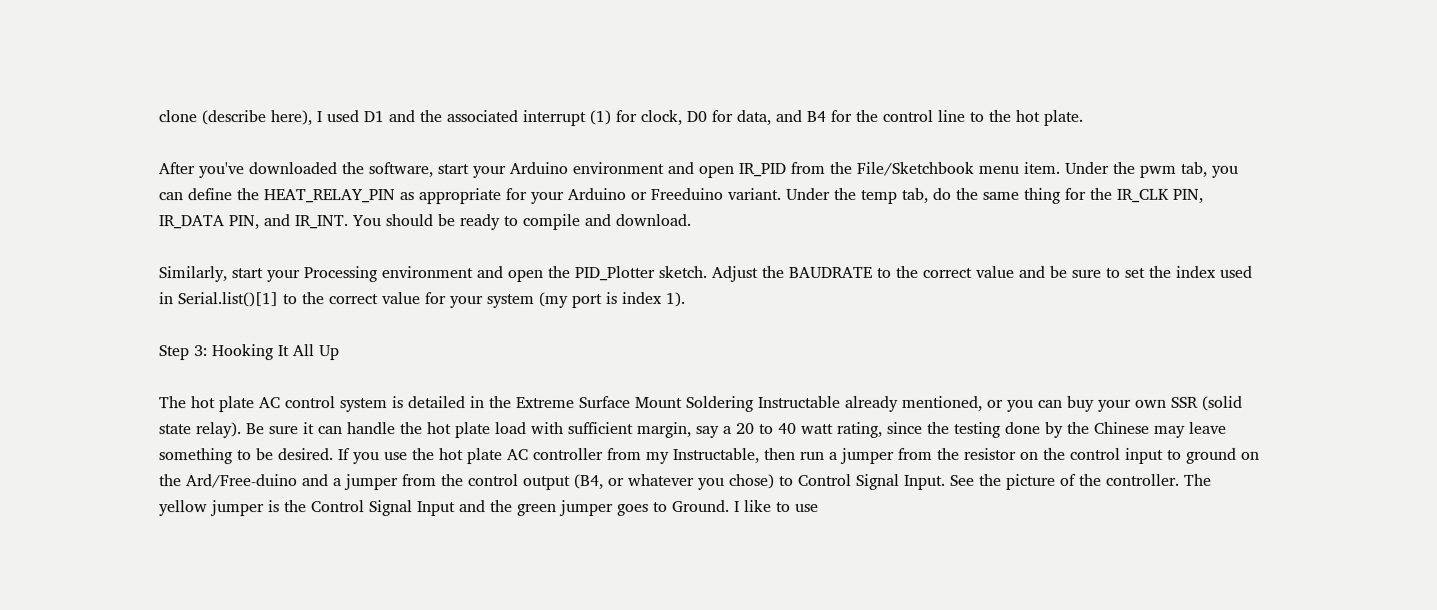clone (describe here), I used D1 and the associated interrupt (1) for clock, D0 for data, and B4 for the control line to the hot plate.

After you've downloaded the software, start your Arduino environment and open IR_PID from the File/Sketchbook menu item. Under the pwm tab, you can define the HEAT_RELAY_PIN as appropriate for your Arduino or Freeduino variant. Under the temp tab, do the same thing for the IR_CLK PIN, IR_DATA PIN, and IR_INT. You should be ready to compile and download.

Similarly, start your Processing environment and open the PID_Plotter sketch. Adjust the BAUDRATE to the correct value and be sure to set the index used in Serial.list()[1] to the correct value for your system (my port is index 1).

Step 3: Hooking It All Up

The hot plate AC control system is detailed in the Extreme Surface Mount Soldering Instructable already mentioned, or you can buy your own SSR (solid state relay). Be sure it can handle the hot plate load with sufficient margin, say a 20 to 40 watt rating, since the testing done by the Chinese may leave something to be desired. If you use the hot plate AC controller from my Instructable, then run a jumper from the resistor on the control input to ground on the Ard/Free-duino and a jumper from the control output (B4, or whatever you chose) to Control Signal Input. See the picture of the controller. The yellow jumper is the Control Signal Input and the green jumper goes to Ground. I like to use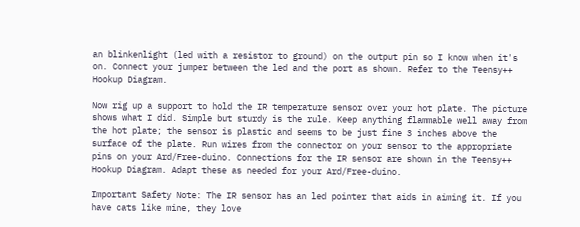an blinkenlight (led with a resistor to ground) on the output pin so I know when it's on. Connect your jumper between the led and the port as shown. Refer to the Teensy++ Hookup Diagram.

Now rig up a support to hold the IR temperature sensor over your hot plate. The picture shows what I did. Simple but sturdy is the rule. Keep anything flammable well away from the hot plate; the sensor is plastic and seems to be just fine 3 inches above the surface of the plate. Run wires from the connector on your sensor to the appropriate pins on your Ard/Free-duino. Connections for the IR sensor are shown in the Teensy++ Hookup Diagram. Adapt these as needed for your Ard/Free-duino.

Important Safety Note: The IR sensor has an led pointer that aids in aiming it. If you have cats like mine, they love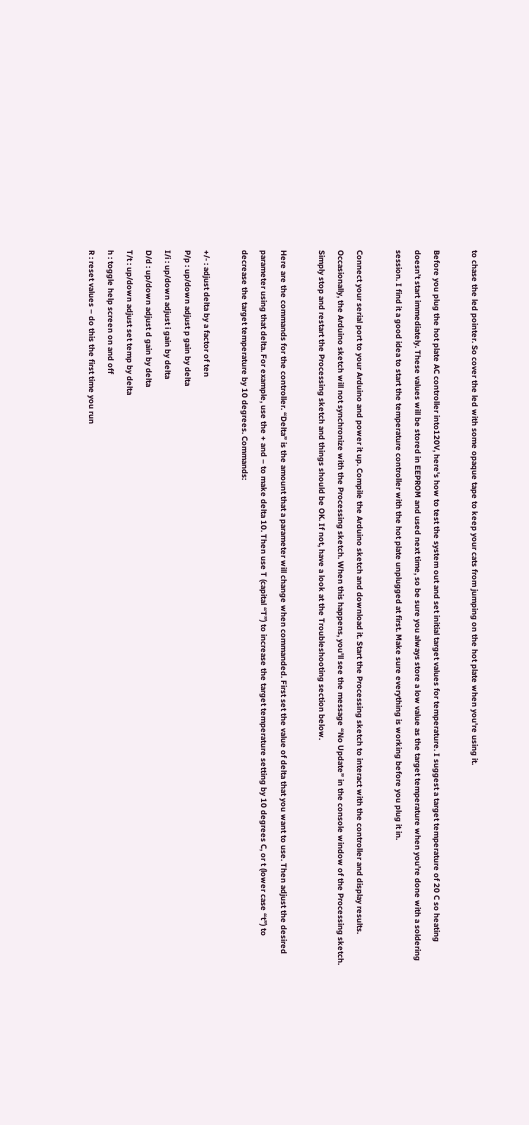to chase the led pointer. So cover the led with some opaque tape to keep your cats from jumping on the hot plate when you're using it.

Before you plug the hot plate AC controller into120V, here's how to test the system out and set initial target values for temperature. I suggest a target temperature of 20 C so heating doesn’t start immediately. These values will be stored in EEPROM and used next time, so be sure you always store a low value as the target temperature when you’re done with a soldering session. I find it a good idea to start the temperature controller with the hot plate unplugged at first. Make sure everything is working before you plug it in.

Connect your serial port to your Arduino and power it up. Compile the Arduino sketch and download it. Start the Processing sketch to interact with the controller and display results. Occasionally, the Arduino sketch will not synchronize with the Processing sketch. When this happens, you'll see the message “No Update” in the console window of the Processing sketch. Simply stop and restart the Processing sketch and things should be OK. If not, have a look at the Troubleshooting section below.

Here are the commands for the controller. “Delta” is the amount that a parameter will change when commanded. First set the value of delta that you want to use. Then adjust the desired parameter using that delta. For example, use the + and – to make delta 10. Then use T (capital “T”) to increase the target temperature setting by 10 degrees C, or t (lower case “t”) to decrease the target temperature by 10 degrees. Commands:

+/- : adjust delta by a factor of ten
P/p : up/down adjust p gain by delta
I/i : up/down adjust i gain by delta
D/d : up/down adjust d gain by delta
T/t : up/down adjust set temp by delta
h : toggle help screen on and off
R : reset values – do this the first time you run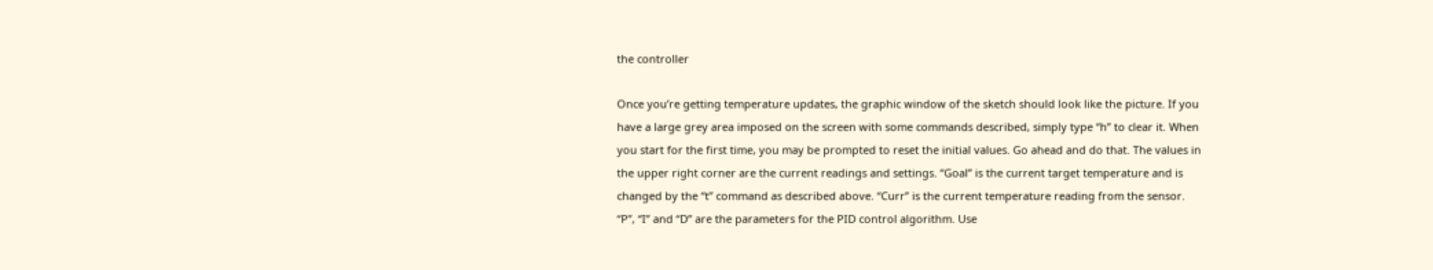the controller

Once you’re getting temperature updates, the graphic window of the sketch should look like the picture. If you have a large grey area imposed on the screen with some commands described, simply type “h” to clear it. When you start for the first time, you may be prompted to reset the initial values. Go ahead and do that. The values in the upper right corner are the current readings and settings. “Goal” is the current target temperature and is changed by the “t” command as described above. “Curr” is the current temperature reading from the sensor. “P”, “I” and “D” are the parameters for the PID control algorithm. Use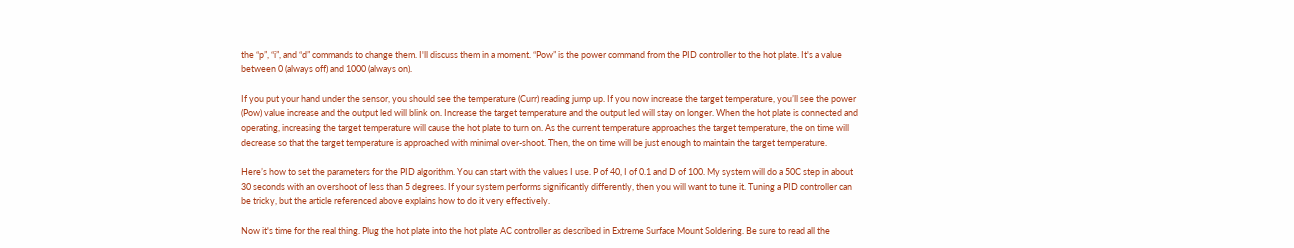the “p”, “i”, and “d” commands to change them. I'll discuss them in a moment. “Pow” is the power command from the PID controller to the hot plate. It's a value between 0 (always off) and 1000 (always on).

If you put your hand under the sensor, you should see the temperature (Curr) reading jump up. If you now increase the target temperature, you’ll see the power (Pow) value increase and the output led will blink on. Increase the target temperature and the output led will stay on longer. When the hot plate is connected and operating, increasing the target temperature will cause the hot plate to turn on. As the current temperature approaches the target temperature, the on time will decrease so that the target temperature is approached with minimal over-shoot. Then, the on time will be just enough to maintain the target temperature.

Here’s how to set the parameters for the PID algorithm. You can start with the values I use. P of 40, I of 0.1 and D of 100. My system will do a 50C step in about 30 seconds with an overshoot of less than 5 degrees. If your system performs significantly differently, then you will want to tune it. Tuning a PID controller can be tricky, but the article referenced above explains how to do it very effectively.

Now it's time for the real thing. Plug the hot plate into the hot plate AC controller as described in Extreme Surface Mount Soldering. Be sure to read all the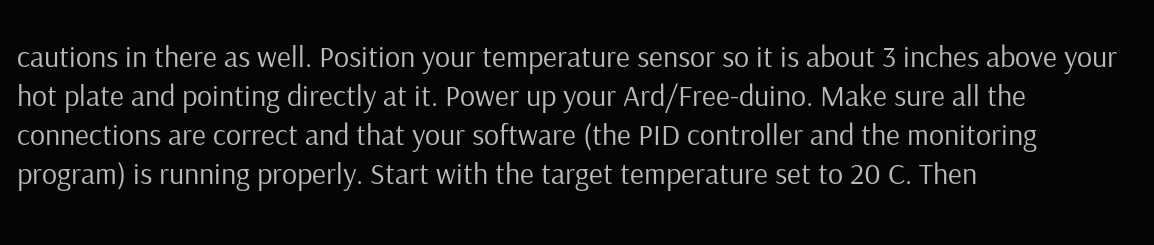cautions in there as well. Position your temperature sensor so it is about 3 inches above your hot plate and pointing directly at it. Power up your Ard/Free-duino. Make sure all the connections are correct and that your software (the PID controller and the monitoring program) is running properly. Start with the target temperature set to 20 C. Then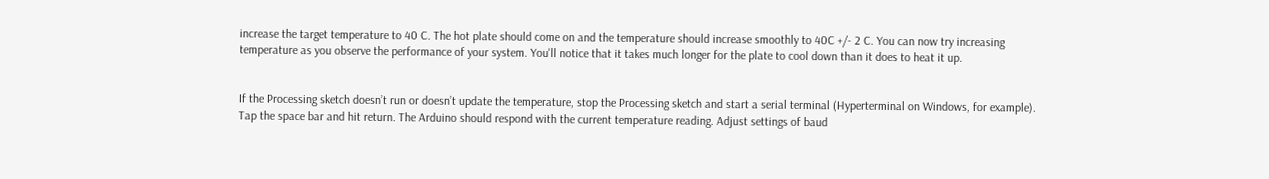increase the target temperature to 40 C. The hot plate should come on and the temperature should increase smoothly to 40C +/- 2 C. You can now try increasing temperature as you observe the performance of your system. You'll notice that it takes much longer for the plate to cool down than it does to heat it up.


If the Processing sketch doesn’t run or doesn’t update the temperature, stop the Processing sketch and start a serial terminal (Hyperterminal on Windows, for example). Tap the space bar and hit return. The Arduino should respond with the current temperature reading. Adjust settings of baud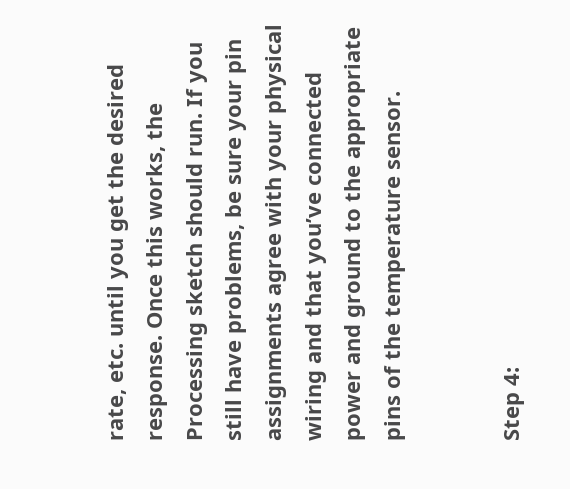rate, etc. until you get the desired response. Once this works, the Processing sketch should run. If you still have problems, be sure your pin assignments agree with your physical wiring and that you’ve connected power and ground to the appropriate pins of the temperature sensor.


Step 4: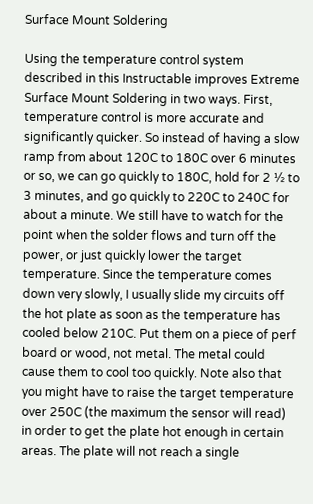Surface Mount Soldering

Using the temperature control system described in this Instructable improves Extreme Surface Mount Soldering in two ways. First, temperature control is more accurate and significantly quicker. So instead of having a slow ramp from about 120C to 180C over 6 minutes or so, we can go quickly to 180C, hold for 2 ½ to 3 minutes, and go quickly to 220C to 240C for about a minute. We still have to watch for the point when the solder flows and turn off the power, or just quickly lower the target temperature. Since the temperature comes down very slowly, I usually slide my circuits off the hot plate as soon as the temperature has cooled below 210C. Put them on a piece of perf board or wood, not metal. The metal could cause them to cool too quickly. Note also that you might have to raise the target temperature over 250C (the maximum the sensor will read) in order to get the plate hot enough in certain areas. The plate will not reach a single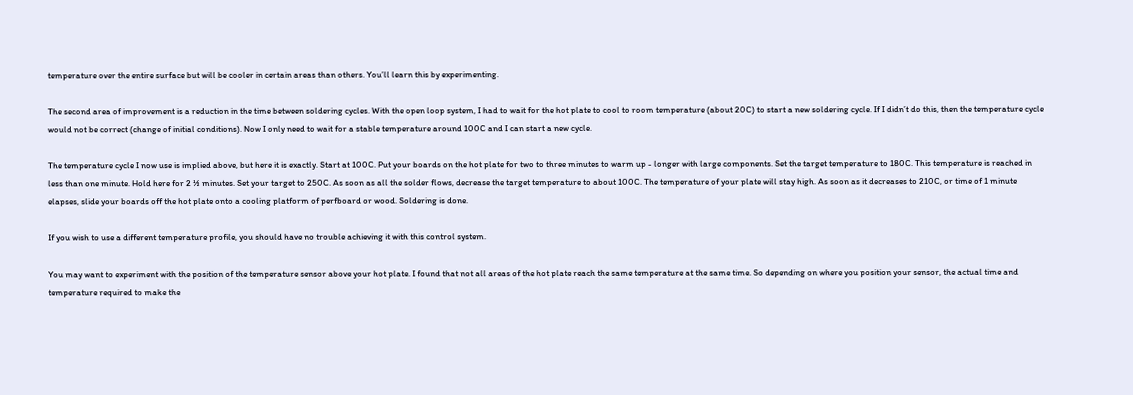temperature over the entire surface but will be cooler in certain areas than others. You’ll learn this by experimenting.

The second area of improvement is a reduction in the time between soldering cycles. With the open loop system, I had to wait for the hot plate to cool to room temperature (about 20C) to start a new soldering cycle. If I didn’t do this, then the temperature cycle would not be correct (change of initial conditions). Now I only need to wait for a stable temperature around 100C and I can start a new cycle.

The temperature cycle I now use is implied above, but here it is exactly. Start at 100C. Put your boards on the hot plate for two to three minutes to warm up - longer with large components. Set the target temperature to 180C. This temperature is reached in less than one minute. Hold here for 2 ½ minutes. Set your target to 250C. As soon as all the solder flows, decrease the target temperature to about 100C. The temperature of your plate will stay high. As soon as it decreases to 210C, or time of 1 minute elapses, slide your boards off the hot plate onto a cooling platform of perfboard or wood. Soldering is done.

If you wish to use a different temperature profile, you should have no trouble achieving it with this control system.

You may want to experiment with the position of the temperature sensor above your hot plate. I found that not all areas of the hot plate reach the same temperature at the same time. So depending on where you position your sensor, the actual time and temperature required to make the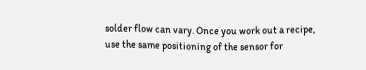solder flow can vary. Once you work out a recipe, use the same positioning of the sensor for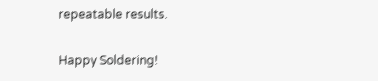repeatable results.

Happy Soldering!